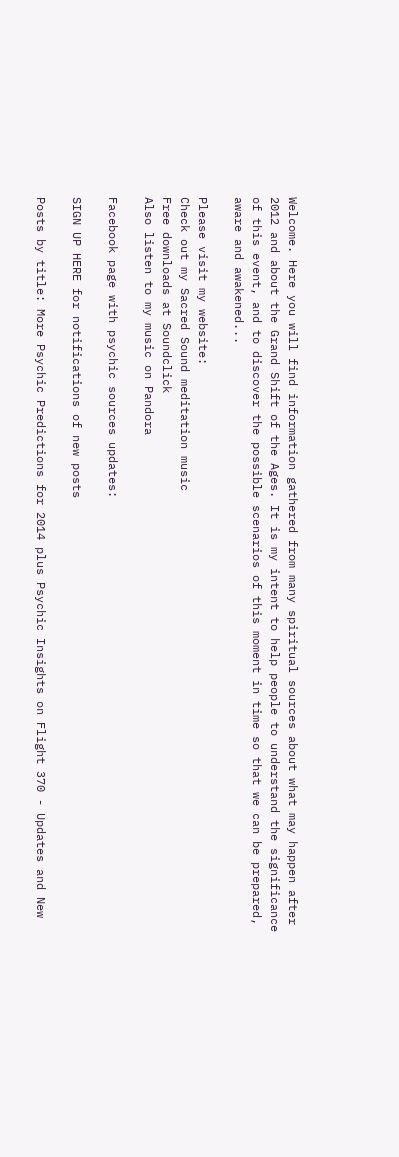Welcome. Here you will find information gathered from many spiritual sources about what may happen after 2012 and about the Grand Shift of the Ages. It is my intent to help people to understand the significance of this event, and to discover the possible scenarios of this moment in time so that we can be prepared, aware and awakened...

Please visit my website:
Check out my Sacred Sound meditation music
Free downloads at Soundclick
Also listen to my music on Pandora

Facebook page with psychic sources updates:

SIGN UP HERE for notifications of new posts

Posts by title: More Psychic Predictions for 2014 plus Psychic Insights on Flight 370 - Updates and New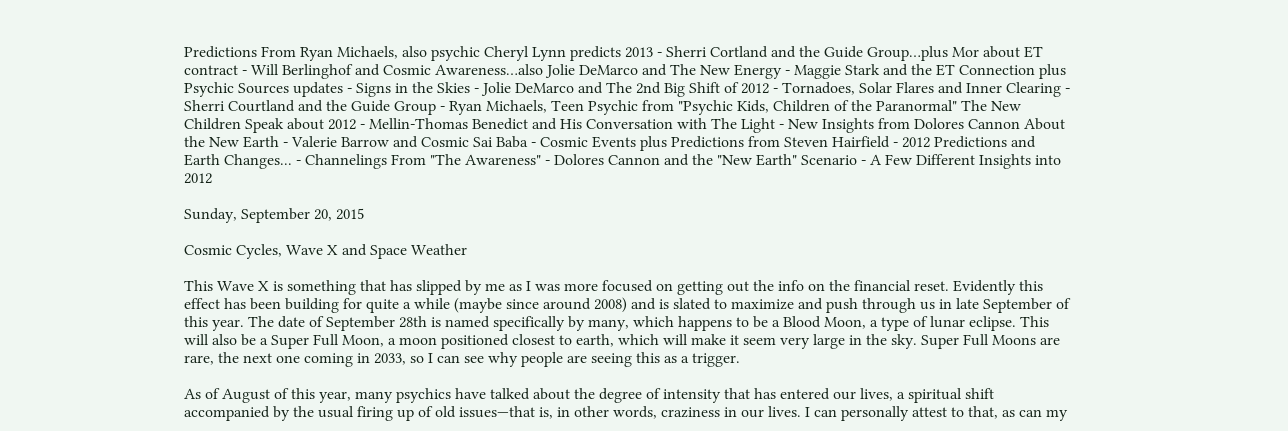Predictions From Ryan Michaels, also psychic Cheryl Lynn predicts 2013 - Sherri Cortland and the Guide Group…plus Mor about ET contract - Will Berlinghof and Cosmic Awareness…also Jolie DeMarco and The New Energy - Maggie Stark and the ET Connection plus Psychic Sources updates - Signs in the Skies - Jolie DeMarco and The 2nd Big Shift of 2012 - Tornadoes, Solar Flares and Inner Clearing - Sherri Courtland and the Guide Group - Ryan Michaels, Teen Psychic from "Psychic Kids, Children of the Paranormal" The New Children Speak about 2012 - Mellin-Thomas Benedict and His Conversation with The Light - New Insights from Dolores Cannon About the New Earth - Valerie Barrow and Cosmic Sai Baba - Cosmic Events plus Predictions from Steven Hairfield - 2012 Predictions and Earth Changes... - Channelings From "The Awareness" - Dolores Cannon and the "New Earth" Scenario - A Few Different Insights into 2012

Sunday, September 20, 2015

Cosmic Cycles, Wave X and Space Weather

This Wave X is something that has slipped by me as I was more focused on getting out the info on the financial reset. Evidently this effect has been building for quite a while (maybe since around 2008) and is slated to maximize and push through us in late September of this year. The date of September 28th is named specifically by many, which happens to be a Blood Moon, a type of lunar eclipse. This will also be a Super Full Moon, a moon positioned closest to earth, which will make it seem very large in the sky. Super Full Moons are rare, the next one coming in 2033, so I can see why people are seeing this as a trigger.

As of August of this year, many psychics have talked about the degree of intensity that has entered our lives, a spiritual shift accompanied by the usual firing up of old issues—that is, in other words, craziness in our lives. I can personally attest to that, as can my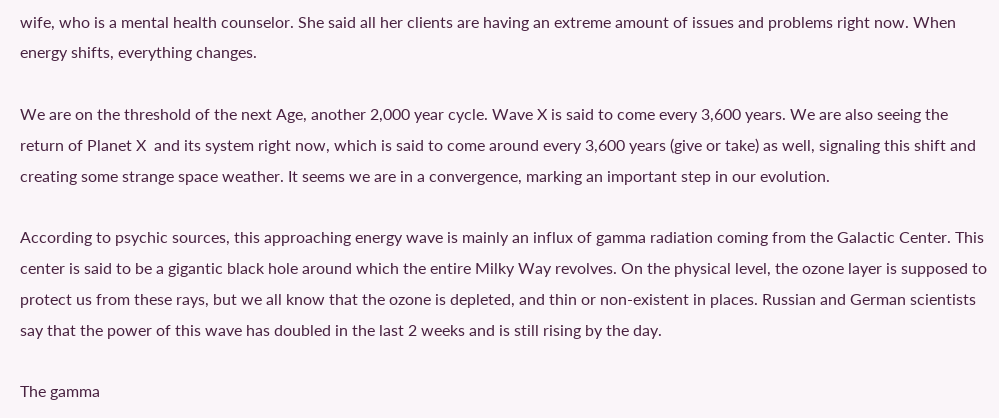wife, who is a mental health counselor. She said all her clients are having an extreme amount of issues and problems right now. When energy shifts, everything changes.

We are on the threshold of the next Age, another 2,000 year cycle. Wave X is said to come every 3,600 years. We are also seeing the return of Planet X  and its system right now, which is said to come around every 3,600 years (give or take) as well, signaling this shift and creating some strange space weather. It seems we are in a convergence, marking an important step in our evolution.

According to psychic sources, this approaching energy wave is mainly an influx of gamma radiation coming from the Galactic Center. This center is said to be a gigantic black hole around which the entire Milky Way revolves. On the physical level, the ozone layer is supposed to protect us from these rays, but we all know that the ozone is depleted, and thin or non-existent in places. Russian and German scientists say that the power of this wave has doubled in the last 2 weeks and is still rising by the day.

The gamma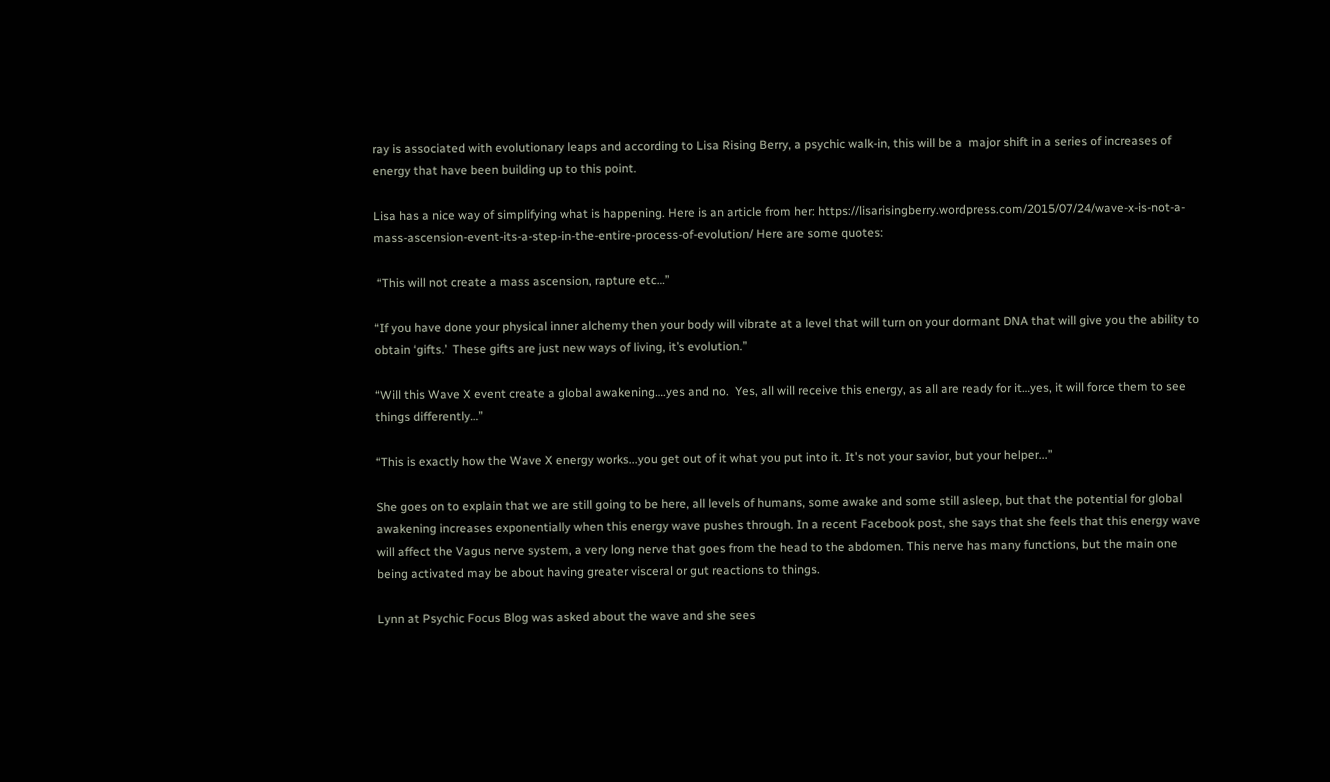ray is associated with evolutionary leaps and according to Lisa Rising Berry, a psychic walk-in, this will be a  major shift in a series of increases of energy that have been building up to this point.

Lisa has a nice way of simplifying what is happening. Here is an article from her: https://lisarisingberry.wordpress.com/2015/07/24/wave-x-is-not-a-mass-ascension-event-its-a-step-in-the-entire-process-of-evolution/ Here are some quotes:

 “This will not create a mass ascension, rapture etc…”

“If you have done your physical inner alchemy then your body will vibrate at a level that will turn on your dormant DNA that will give you the ability to obtain ‘gifts.’  These gifts are just new ways of living, it’s evolution.”

“Will this Wave X event create a global awakening….yes and no.  Yes, all will receive this energy, as all are ready for it…yes, it will force them to see things differently…”

“This is exactly how the Wave X energy works...you get out of it what you put into it. It's not your savior, but your helper...”

She goes on to explain that we are still going to be here, all levels of humans, some awake and some still asleep, but that the potential for global awakening increases exponentially when this energy wave pushes through. In a recent Facebook post, she says that she feels that this energy wave will affect the Vagus nerve system, a very long nerve that goes from the head to the abdomen. This nerve has many functions, but the main one being activated may be about having greater visceral or gut reactions to things.

Lynn at Psychic Focus Blog was asked about the wave and she sees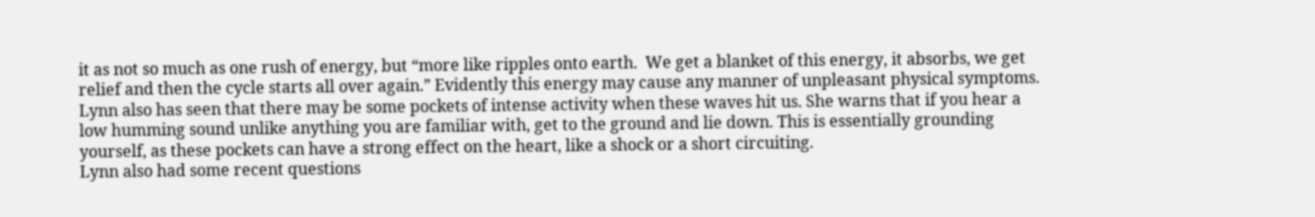it as not so much as one rush of energy, but “more like ripples onto earth.  We get a blanket of this energy, it absorbs, we get relief and then the cycle starts all over again.” Evidently this energy may cause any manner of unpleasant physical symptoms. Lynn also has seen that there may be some pockets of intense activity when these waves hit us. She warns that if you hear a low humming sound unlike anything you are familiar with, get to the ground and lie down. This is essentially grounding yourself, as these pockets can have a strong effect on the heart, like a shock or a short circuiting.
Lynn also had some recent questions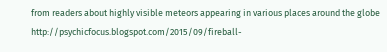from readers about highly visible meteors appearing in various places around the globe http://psychicfocus.blogspot.com/2015/09/fireball-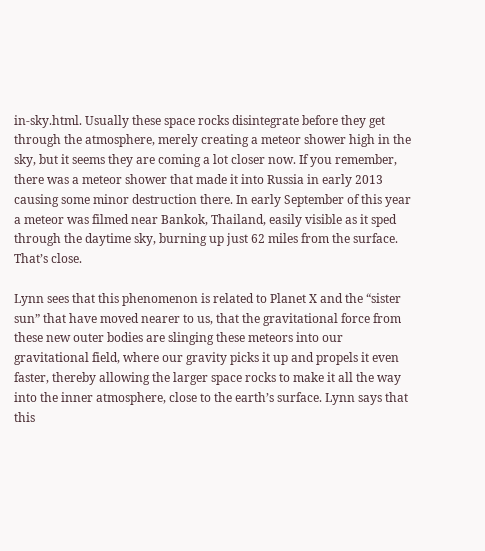in-sky.html. Usually these space rocks disintegrate before they get through the atmosphere, merely creating a meteor shower high in the sky, but it seems they are coming a lot closer now. If you remember, there was a meteor shower that made it into Russia in early 2013 causing some minor destruction there. In early September of this year a meteor was filmed near Bankok, Thailand, easily visible as it sped through the daytime sky, burning up just 62 miles from the surface. That’s close.

Lynn sees that this phenomenon is related to Planet X and the “sister sun” that have moved nearer to us, that the gravitational force from these new outer bodies are slinging these meteors into our gravitational field, where our gravity picks it up and propels it even faster, thereby allowing the larger space rocks to make it all the way into the inner atmosphere, close to the earth’s surface. Lynn says that this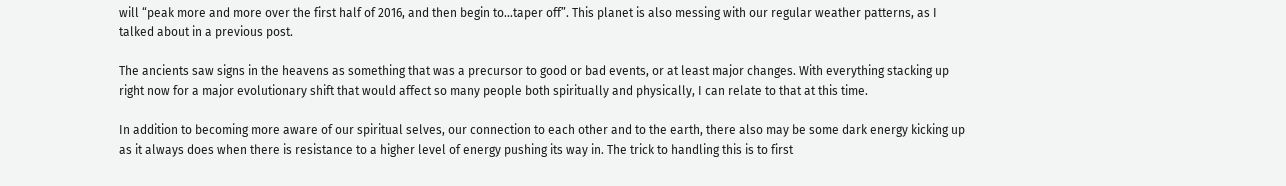will “peak more and more over the first half of 2016, and then begin to…taper off”. This planet is also messing with our regular weather patterns, as I talked about in a previous post.

The ancients saw signs in the heavens as something that was a precursor to good or bad events, or at least major changes. With everything stacking up right now for a major evolutionary shift that would affect so many people both spiritually and physically, I can relate to that at this time.

In addition to becoming more aware of our spiritual selves, our connection to each other and to the earth, there also may be some dark energy kicking up as it always does when there is resistance to a higher level of energy pushing its way in. The trick to handling this is to first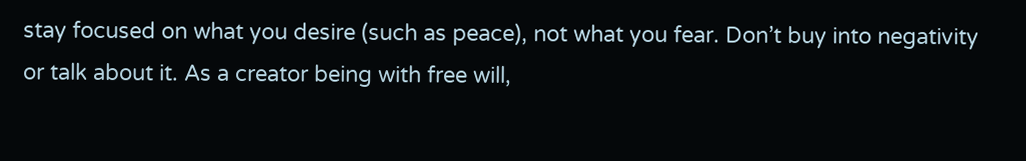stay focused on what you desire (such as peace), not what you fear. Don’t buy into negativity or talk about it. As a creator being with free will,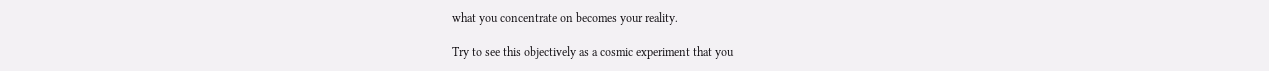what you concentrate on becomes your reality.

Try to see this objectively as a cosmic experiment that you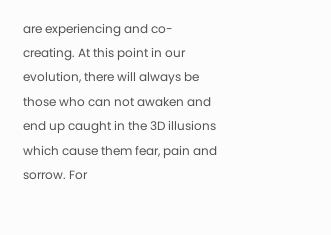are experiencing and co-creating. At this point in our evolution, there will always be those who can not awaken and end up caught in the 3D illusions which cause them fear, pain and sorrow. For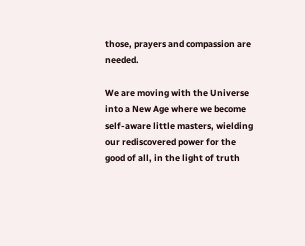those, prayers and compassion are needed.

We are moving with the Universe into a New Age where we become self-aware little masters, wielding our rediscovered power for the good of all, in the light of truth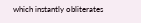which instantly obliterates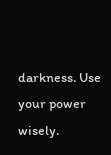darkness. Use your power wisely.